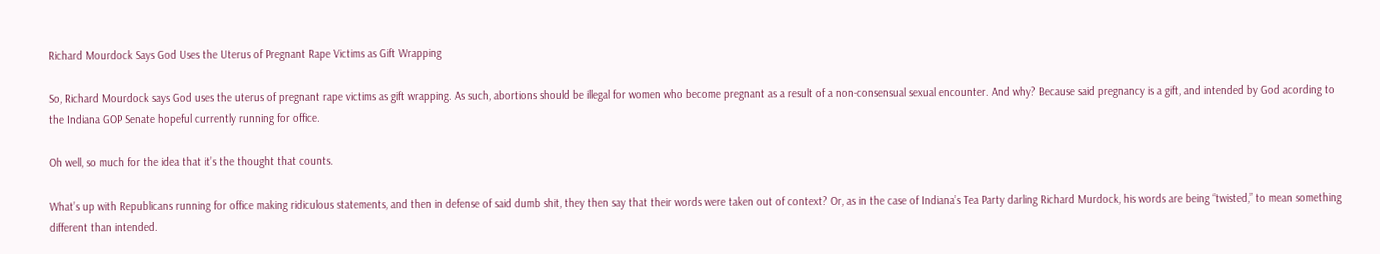Richard Mourdock Says God Uses the Uterus of Pregnant Rape Victims as Gift Wrapping

So, Richard Mourdock says God uses the uterus of pregnant rape victims as gift wrapping. As such, abortions should be illegal for women who become pregnant as a result of a non-consensual sexual encounter. And why? Because said pregnancy is a gift, and intended by God acording to the Indiana GOP Senate hopeful currently running for office.

Oh well, so much for the idea that it’s the thought that counts.

What’s up with Republicans running for office making ridiculous statements, and then in defense of said dumb shit, they then say that their words were taken out of context? Or, as in the case of Indiana’s Tea Party darling Richard Murdock, his words are being “twisted,” to mean something different than intended.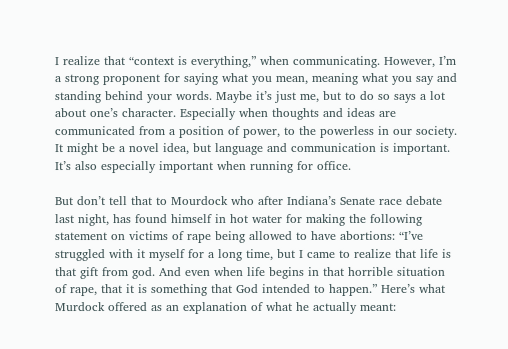I realize that “context is everything,” when communicating. However, I’m a strong proponent for saying what you mean, meaning what you say and standing behind your words. Maybe it’s just me, but to do so says a lot about one’s character. Especially when thoughts and ideas are communicated from a position of power, to the powerless in our society. It might be a novel idea, but language and communication is important. It’s also especially important when running for office.

But don’t tell that to Mourdock who after Indiana’s Senate race debate last night, has found himself in hot water for making the following statement on victims of rape being allowed to have abortions: “I’ve struggled with it myself for a long time, but I came to realize that life is that gift from god. And even when life begins in that horrible situation of rape, that it is something that God intended to happen.” Here’s what Murdock offered as an explanation of what he actually meant: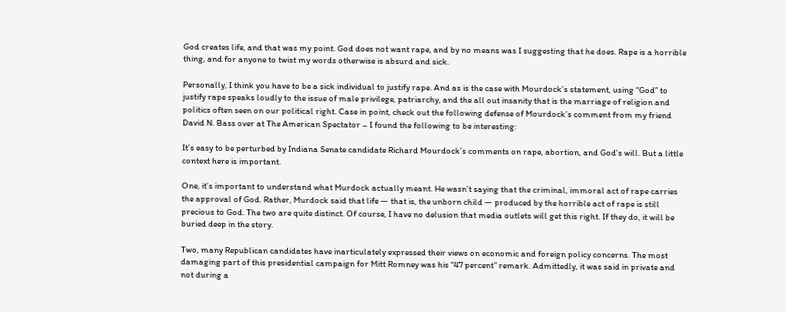God creates life, and that was my point. God does not want rape, and by no means was I suggesting that he does. Rape is a horrible thing, and for anyone to twist my words otherwise is absurd and sick.

Personally, I think you have to be a sick individual to justify rape. And as is the case with Mourdock’s statement, using “God” to justify rape speaks loudly to the issue of male privilege, patriarchy, and the all out insanity that is the marriage of religion and politics often seen on our political right. Case in point, check out the following defense of Mourdock’s comment from my friend David N. Bass over at The American Spectator – I found the following to be interesting:

It’s easy to be perturbed by Indiana Senate candidate Richard Mourdock’s comments on rape, abortion, and God’s will. But a little context here is important.

One, it’s important to understand what Murdock actually meant. He wasn’t saying that the criminal, immoral act of rape carries the approval of God. Rather, Murdock said that life — that is, the unborn child — produced by the horrible act of rape is still precious to God. The two are quite distinct. Of course, I have no delusion that media outlets will get this right. If they do, it will be buried deep in the story.

Two, many Republican candidates have inarticulately expressed their views on economic and foreign policy concerns. The most damaging part of this presidential campaign for Mitt Romney was his “47 percent” remark. Admittedly, it was said in private and not during a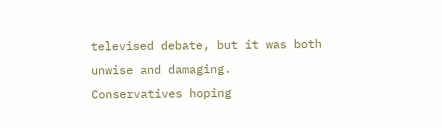televised debate, but it was both unwise and damaging. Conservatives hoping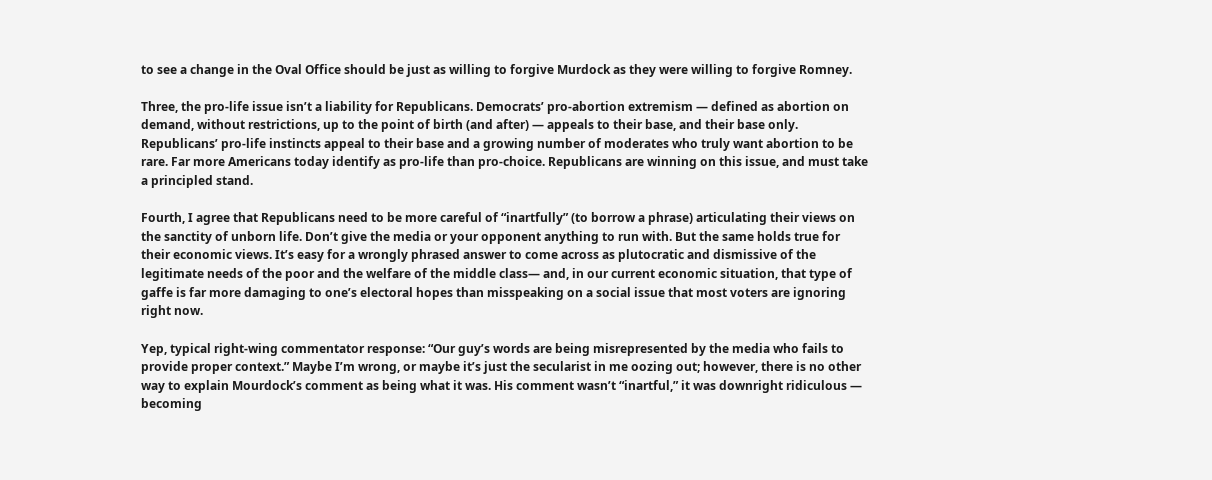to see a change in the Oval Office should be just as willing to forgive Murdock as they were willing to forgive Romney.

Three, the pro-life issue isn’t a liability for Republicans. Democrats’ pro-abortion extremism — defined as abortion on demand, without restrictions, up to the point of birth (and after) — appeals to their base, and their base only. Republicans’ pro-life instincts appeal to their base and a growing number of moderates who truly want abortion to be rare. Far more Americans today identify as pro-life than pro-choice. Republicans are winning on this issue, and must take a principled stand.

Fourth, I agree that Republicans need to be more careful of “inartfully” (to borrow a phrase) articulating their views on the sanctity of unborn life. Don’t give the media or your opponent anything to run with. But the same holds true for their economic views. It’s easy for a wrongly phrased answer to come across as plutocratic and dismissive of the legitimate needs of the poor and the welfare of the middle class— and, in our current economic situation, that type of gaffe is far more damaging to one’s electoral hopes than misspeaking on a social issue that most voters are ignoring right now.

Yep, typical right-wing commentator response: “Our guy’s words are being misrepresented by the media who fails to provide proper context.” Maybe I’m wrong, or maybe it’s just the secularist in me oozing out; however, there is no other way to explain Mourdock’s comment as being what it was. His comment wasn’t “inartful,” it was downright ridiculous — becoming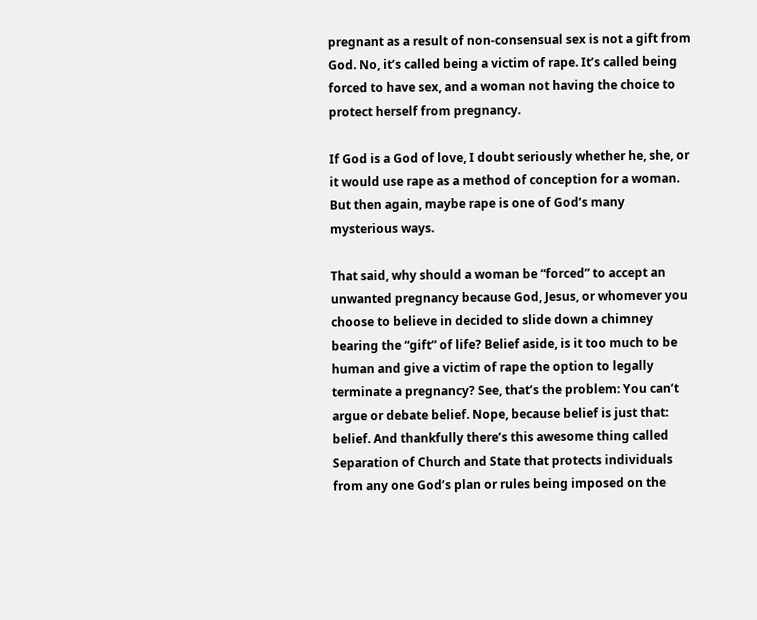pregnant as a result of non-consensual sex is not a gift from God. No, it’s called being a victim of rape. It’s called being forced to have sex, and a woman not having the choice to protect herself from pregnancy.

If God is a God of love, I doubt seriously whether he, she, or it would use rape as a method of conception for a woman. But then again, maybe rape is one of God’s many mysterious ways.

That said, why should a woman be “forced” to accept an unwanted pregnancy because God, Jesus, or whomever you choose to believe in decided to slide down a chimney bearing the “gift” of life? Belief aside, is it too much to be human and give a victim of rape the option to legally terminate a pregnancy? See, that’s the problem: You can’t argue or debate belief. Nope, because belief is just that: belief. And thankfully there’s this awesome thing called Separation of Church and State that protects individuals from any one God’s plan or rules being imposed on the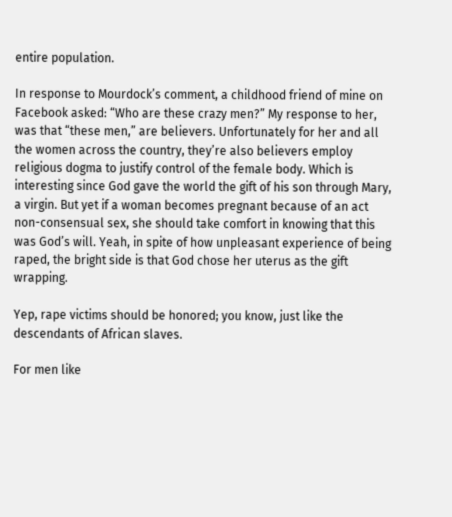entire population.

In response to Mourdock’s comment, a childhood friend of mine on Facebook asked: “Who are these crazy men?” My response to her, was that “these men,” are believers. Unfortunately for her and all the women across the country, they’re also believers employ religious dogma to justify control of the female body. Which is interesting since God gave the world the gift of his son through Mary, a virgin. But yet if a woman becomes pregnant because of an act non-consensual sex, she should take comfort in knowing that this was God’s will. Yeah, in spite of how unpleasant experience of being raped, the bright side is that God chose her uterus as the gift wrapping.

Yep, rape victims should be honored; you know, just like the descendants of African slaves.

For men like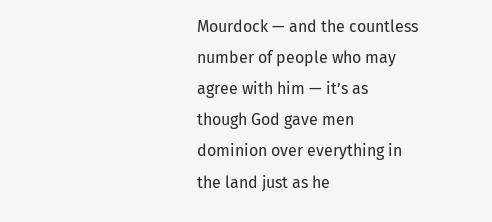Mourdock — and the countless number of people who may agree with him — it’s as though God gave men dominion over everything in the land just as he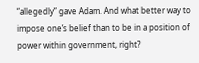“allegedly” gave Adam. And what better way to impose one’s belief than to be in a position of power within government, right?